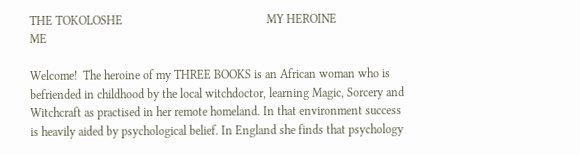THE TOKOLOSHE                                                MY HEROINE                                                       ME

Welcome!  The heroine of my THREE BOOKS is an African woman who is befriended in childhood by the local witchdoctor, learning Magic, Sorcery and Witchcraft as practised in her remote homeland. In that environment success is heavily aided by psychological belief. In England she finds that psychology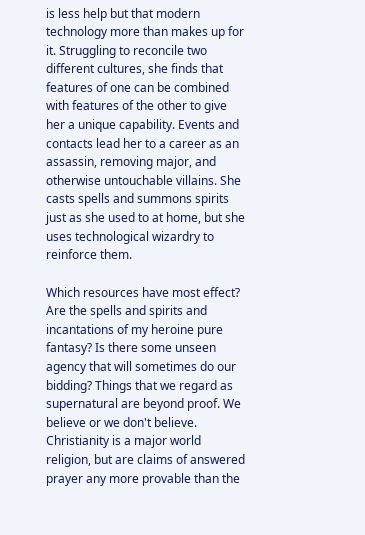is less help but that modern technology more than makes up for it. Struggling to reconcile two different cultures, she finds that features of one can be combined with features of the other to give her a unique capability. Events and contacts lead her to a career as an assassin, removing major, and otherwise untouchable villains. She casts spells and summons spirits just as she used to at home, but she uses technological wizardry to reinforce them.

Which resources have most effect? Are the spells and spirits and incantations of my heroine pure fantasy? Is there some unseen agency that will sometimes do our bidding? Things that we regard as supernatural are beyond proof. We believe or we don't believe. Christianity is a major world religion, but are claims of answered prayer any more provable than the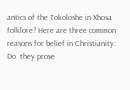antics of the Tokoloshe in Xhosa folklore? Here are three common reasons for belief in Christianity. Do  they prove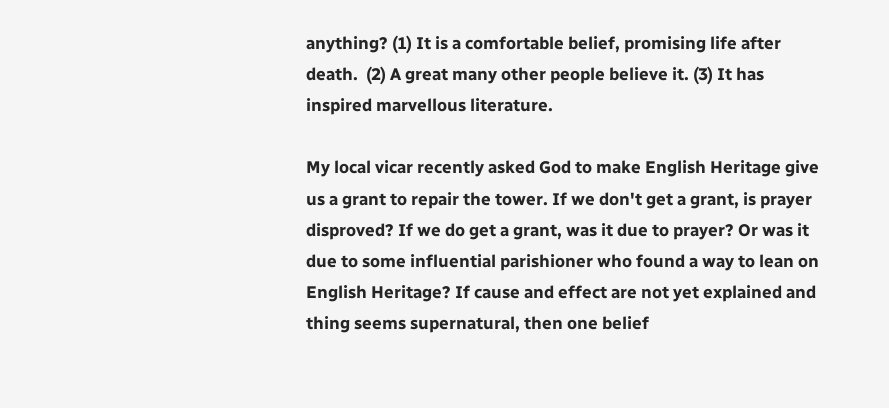anything? (1) It is a comfortable belief, promising life after death.  (2) A great many other people believe it. (3) It has inspired marvellous literature.

My local vicar recently asked God to make English Heritage give us a grant to repair the tower. If we don't get a grant, is prayer disproved? If we do get a grant, was it due to prayer? Or was it due to some influential parishioner who found a way to lean on English Heritage? If cause and effect are not yet explained and thing seems supernatural, then one belief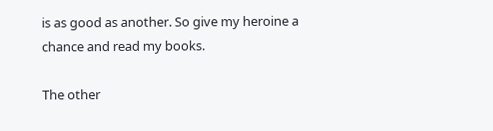is as good as another. So give my heroine a chance and read my books.

The other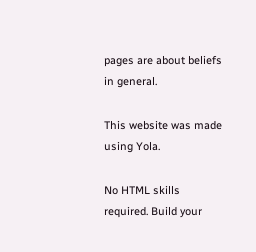pages are about beliefs in general.

This website was made using Yola.

No HTML skills required. Build your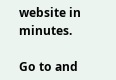website in minutes.

Go to and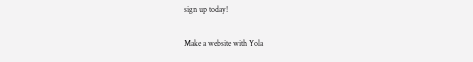sign up today!

Make a website with Yola